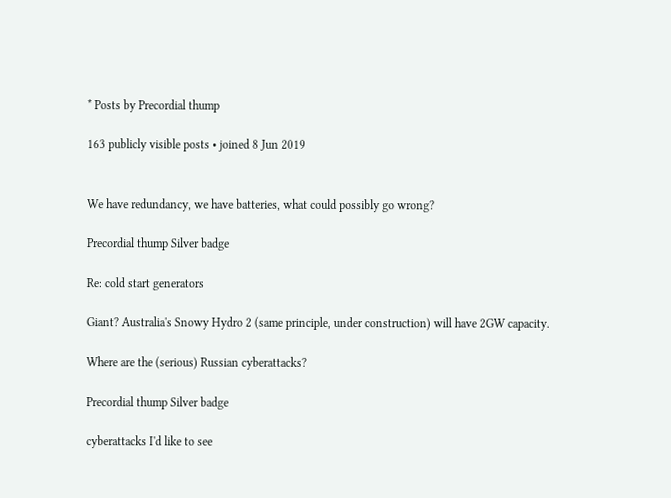* Posts by Precordial thump

163 publicly visible posts • joined 8 Jun 2019


We have redundancy, we have batteries, what could possibly go wrong?

Precordial thump Silver badge

Re: cold start generators

Giant? Australia's Snowy Hydro 2 (same principle, under construction) will have 2GW capacity.

Where are the (serious) Russian cyberattacks?

Precordial thump Silver badge

cyberattacks I'd like to see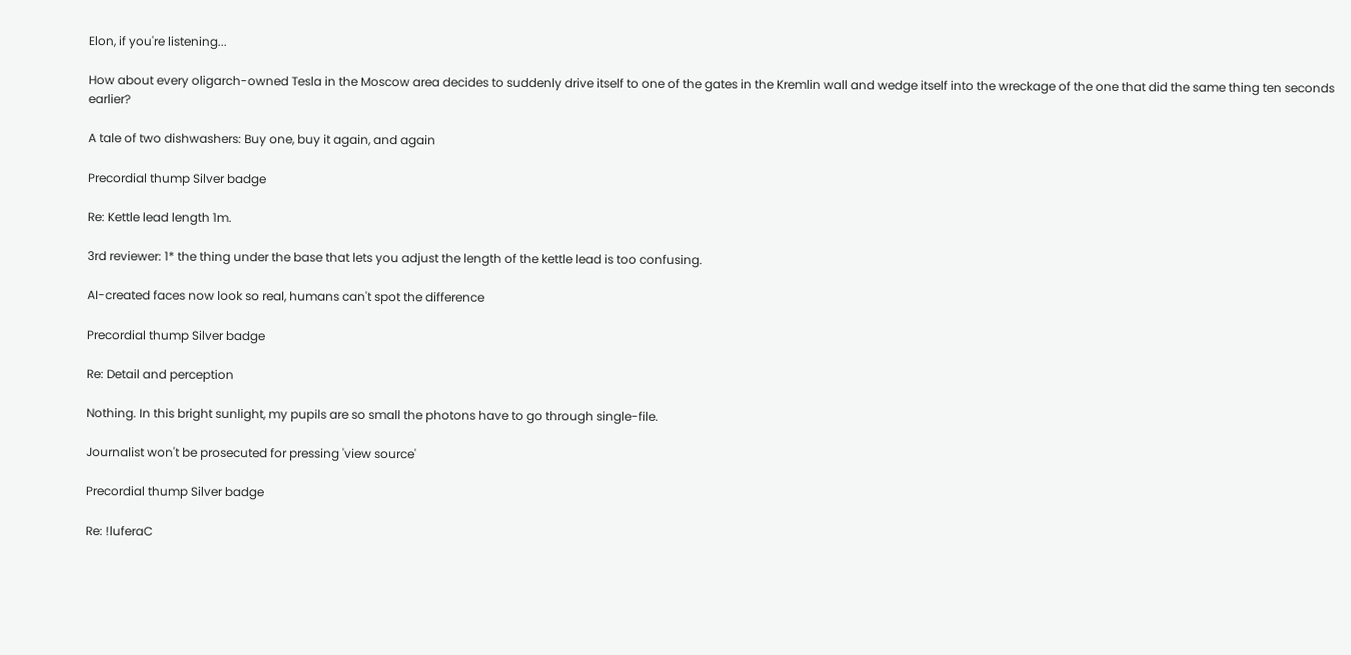Elon, if you're listening...

How about every oligarch-owned Tesla in the Moscow area decides to suddenly drive itself to one of the gates in the Kremlin wall and wedge itself into the wreckage of the one that did the same thing ten seconds earlier?

A tale of two dishwashers: Buy one, buy it again, and again

Precordial thump Silver badge

Re: Kettle lead length 1m.

3rd reviewer: 1* the thing under the base that lets you adjust the length of the kettle lead is too confusing.

AI-created faces now look so real, humans can't spot the difference

Precordial thump Silver badge

Re: Detail and perception

Nothing. In this bright sunlight, my pupils are so small the photons have to go through single-file.

Journalist won't be prosecuted for pressing 'view source'

Precordial thump Silver badge

Re: !luferaC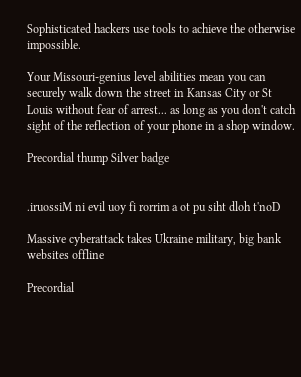Sophisticated hackers use tools to achieve the otherwise impossible.

Your Missouri-genius level abilities mean you can securely walk down the street in Kansas City or St Louis without fear of arrest... as long as you don't catch sight of the reflection of your phone in a shop window.

Precordial thump Silver badge


.iruossiM ni evil uoy fi rorrim a ot pu siht dloh t'noD

Massive cyberattack takes Ukraine military, big bank websites offline

Precordial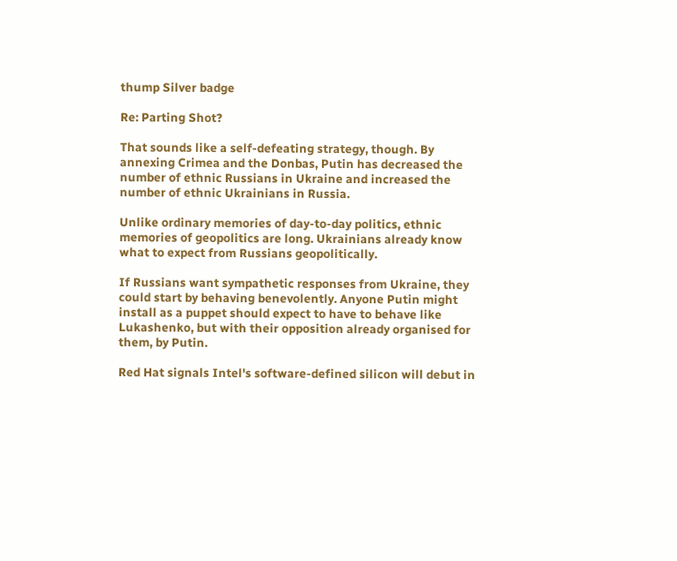thump Silver badge

Re: Parting Shot?

That sounds like a self-defeating strategy, though. By annexing Crimea and the Donbas, Putin has decreased the number of ethnic Russians in Ukraine and increased the number of ethnic Ukrainians in Russia.

Unlike ordinary memories of day-to-day politics, ethnic memories of geopolitics are long. Ukrainians already know what to expect from Russians geopolitically.

If Russians want sympathetic responses from Ukraine, they could start by behaving benevolently. Anyone Putin might install as a puppet should expect to have to behave like Lukashenko, but with their opposition already organised for them, by Putin.

Red Hat signals Intel's software-defined silicon will debut in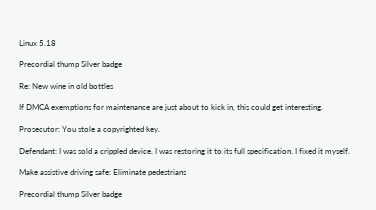Linux 5.18

Precordial thump Silver badge

Re: New wine in old bottles

If DMCA exemptions for maintenance are just about to kick in, this could get interesting.

Prosecutor: You stole a copyrighted key.

Defendant: I was sold a crippled device. I was restoring it to its full specification. I fixed it myself.

Make assistive driving safe: Eliminate pedestrians

Precordial thump Silver badge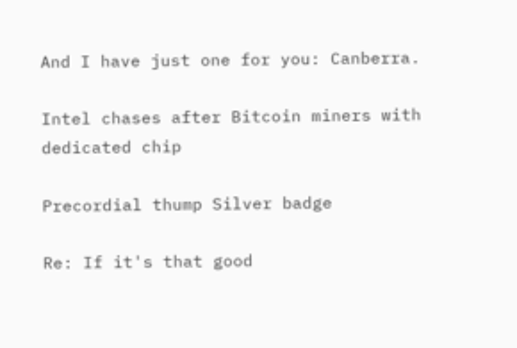And I have just one for you: Canberra.

Intel chases after Bitcoin miners with dedicated chip

Precordial thump Silver badge

Re: If it's that good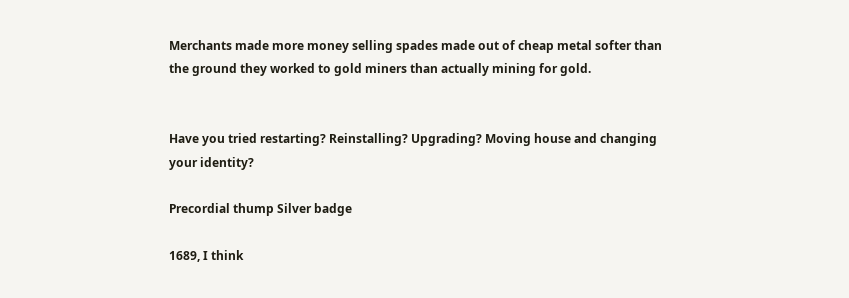Merchants made more money selling spades made out of cheap metal softer than the ground they worked to gold miners than actually mining for gold.


Have you tried restarting? Reinstalling? Upgrading? Moving house and changing your identity?

Precordial thump Silver badge

1689, I think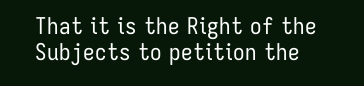That it is the Right of the Subjects to petition the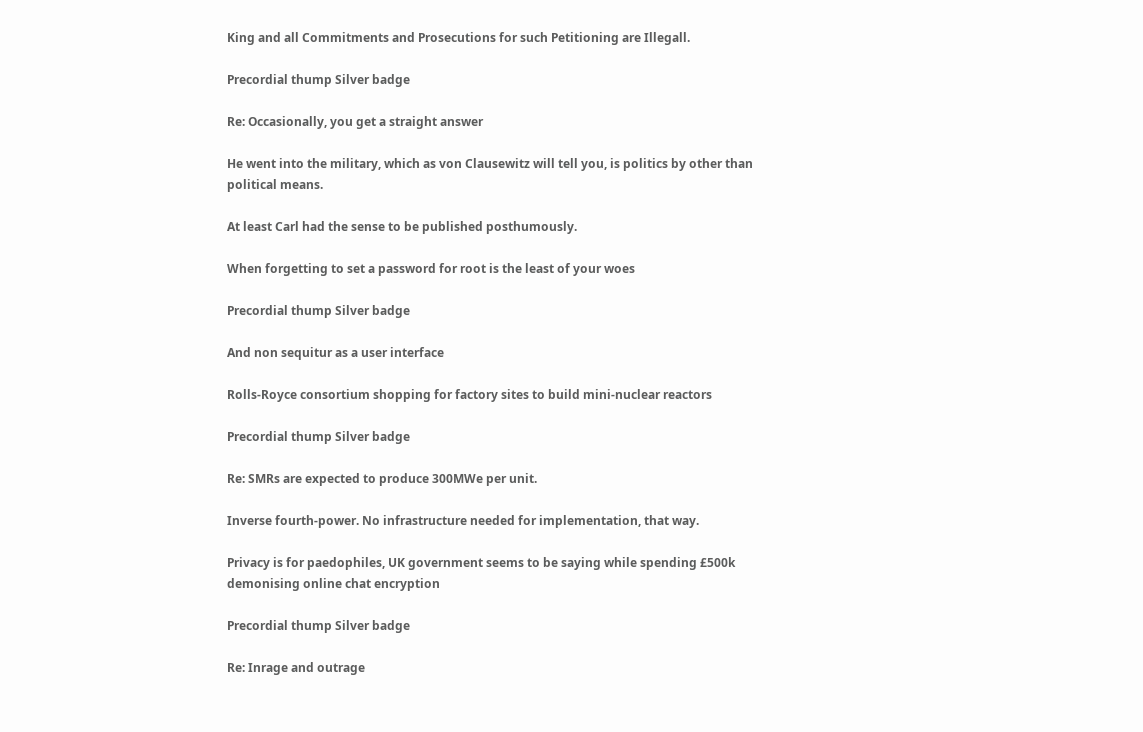King and all Commitments and Prosecutions for such Petitioning are Illegall.

Precordial thump Silver badge

Re: Occasionally, you get a straight answer

He went into the military, which as von Clausewitz will tell you, is politics by other than political means.

At least Carl had the sense to be published posthumously.

When forgetting to set a password for root is the least of your woes

Precordial thump Silver badge

And non sequitur as a user interface

Rolls-Royce consortium shopping for factory sites to build mini-nuclear reactors

Precordial thump Silver badge

Re: SMRs are expected to produce 300MWe per unit.

Inverse fourth-power. No infrastructure needed for implementation, that way.

Privacy is for paedophiles, UK government seems to be saying while spending £500k demonising online chat encryption

Precordial thump Silver badge

Re: Inrage and outrage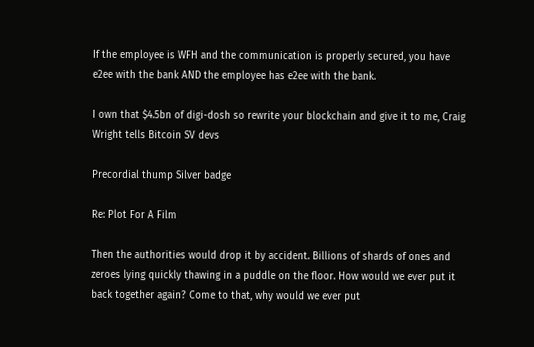If the employee is WFH and the communication is properly secured, you have e2ee with the bank AND the employee has e2ee with the bank.

I own that $4.5bn of digi-dosh so rewrite your blockchain and give it to me, Craig Wright tells Bitcoin SV devs

Precordial thump Silver badge

Re: Plot For A Film

Then the authorities would drop it by accident. Billions of shards of ones and zeroes lying quickly thawing in a puddle on the floor. How would we ever put it back together again? Come to that, why would we ever put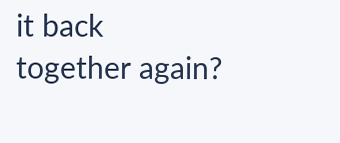it back together again?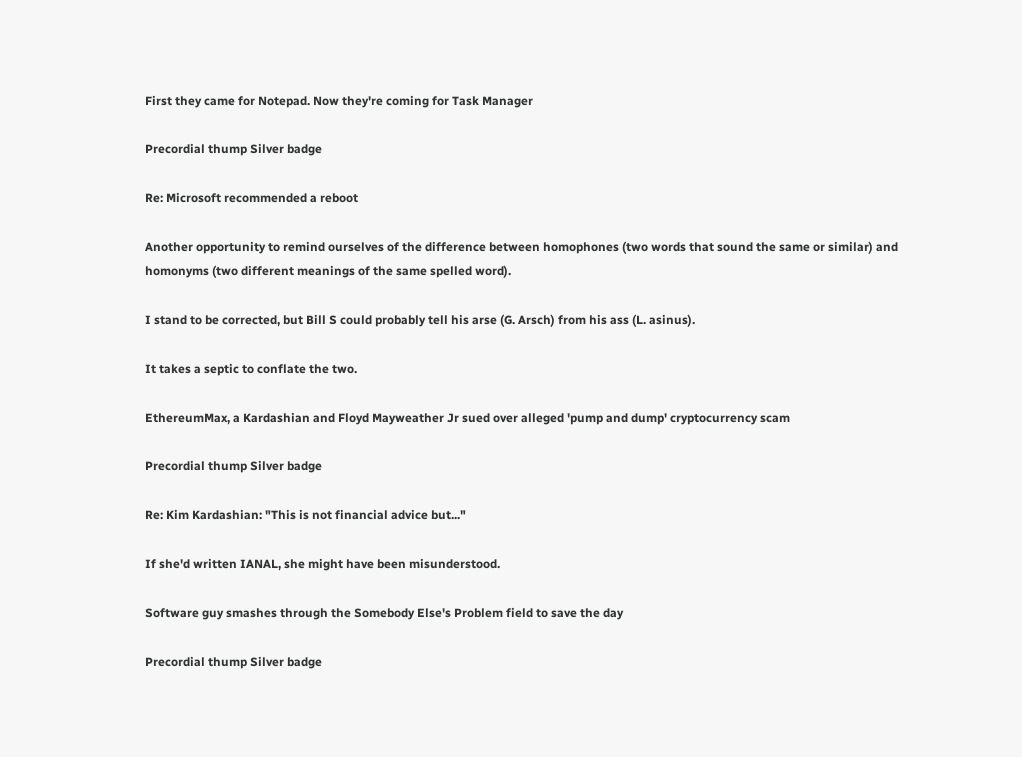First they came for Notepad. Now they're coming for Task Manager

Precordial thump Silver badge

Re: Microsoft recommended a reboot

Another opportunity to remind ourselves of the difference between homophones (two words that sound the same or similar) and homonyms (two different meanings of the same spelled word).

I stand to be corrected, but Bill S could probably tell his arse (G. Arsch) from his ass (L. asinus).

It takes a septic to conflate the two.

EthereumMax, a Kardashian and Floyd Mayweather Jr sued over alleged 'pump and dump' cryptocurrency scam

Precordial thump Silver badge

Re: Kim Kardashian: "This is not financial advice but..."

If she'd written IANAL, she might have been misunderstood.

Software guy smashes through the Somebody Else's Problem field to save the day

Precordial thump Silver badge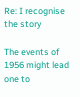Re: I recognise the story

The events of 1956 might lead one to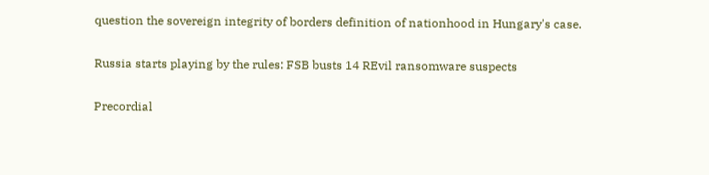question the sovereign integrity of borders definition of nationhood in Hungary's case.

Russia starts playing by the rules: FSB busts 14 REvil ransomware suspects

Precordial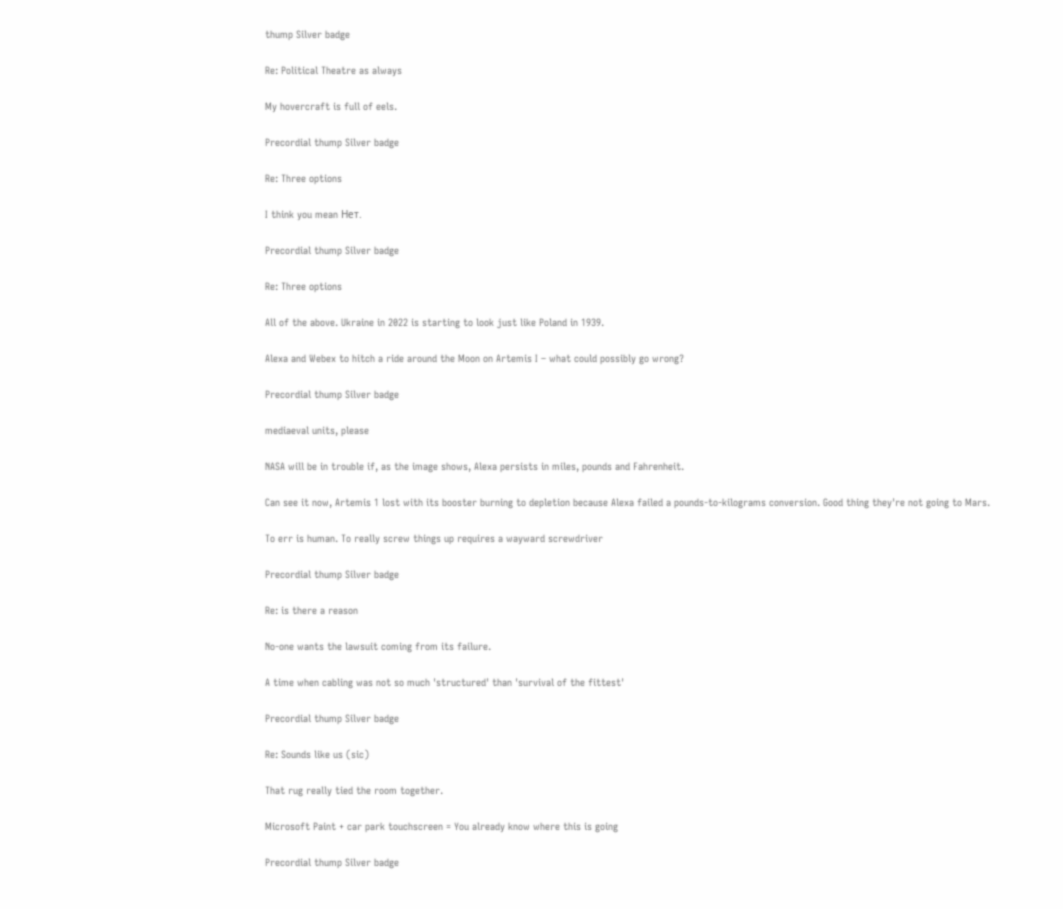thump Silver badge

Re: Political Theatre as always

My hovercraft is full of eels.

Precordial thump Silver badge

Re: Three options

I think you mean Нет.

Precordial thump Silver badge

Re: Three options

All of the above. Ukraine in 2022 is starting to look just like Poland in 1939.

Alexa and Webex to hitch a ride around the Moon on Artemis I – what could possibly go wrong?

Precordial thump Silver badge

mediaeval units, please

NASA will be in trouble if, as the image shows, Alexa persists in miles, pounds and Fahrenheit.

Can see it now, Artemis 1 lost with its booster burning to depletion because Alexa failed a pounds-to-kilograms conversion. Good thing they're not going to Mars.

To err is human. To really screw things up requires a wayward screwdriver

Precordial thump Silver badge

Re: is there a reason

No-one wants the lawsuit coming from its failure.

A time when cabling was not so much 'structured' than 'survival of the fittest'

Precordial thump Silver badge

Re: Sounds like us (sic)

That rug really tied the room together.

Microsoft Paint + car park touchscreen = You already know where this is going

Precordial thump Silver badge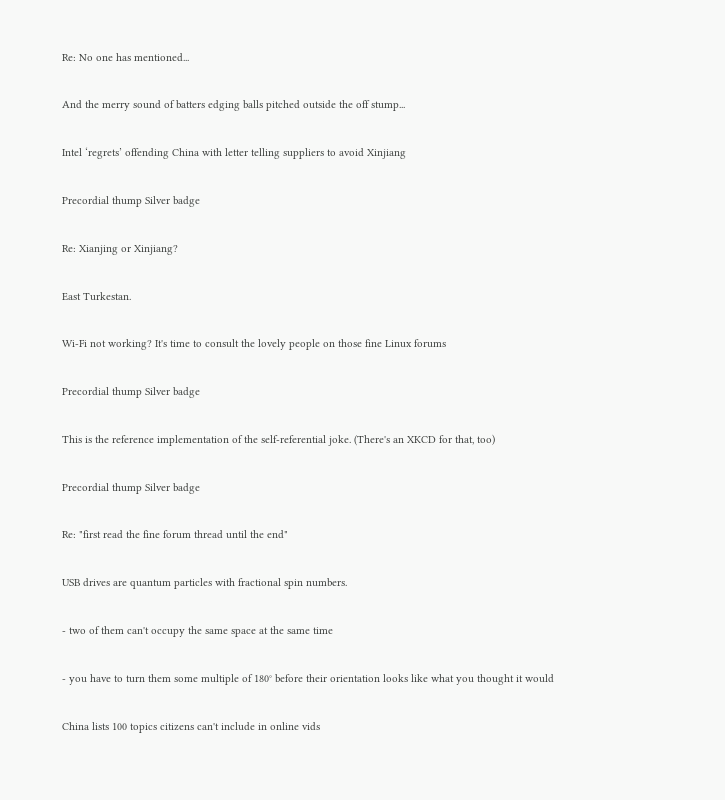Re: No one has mentioned...

And the merry sound of batters edging balls pitched outside the off stump...

Intel ‘regrets’ offending China with letter telling suppliers to avoid Xinjiang

Precordial thump Silver badge

Re: Xianjing or Xinjiang?

East Turkestan.

Wi-Fi not working? It's time to consult the lovely people on those fine Linux forums

Precordial thump Silver badge

This is the reference implementation of the self-referential joke. (There's an XKCD for that, too)

Precordial thump Silver badge

Re: "first read the fine forum thread until the end"

USB drives are quantum particles with fractional spin numbers.

- two of them can't occupy the same space at the same time

- you have to turn them some multiple of 180° before their orientation looks like what you thought it would

China lists 100 topics citizens can't include in online vids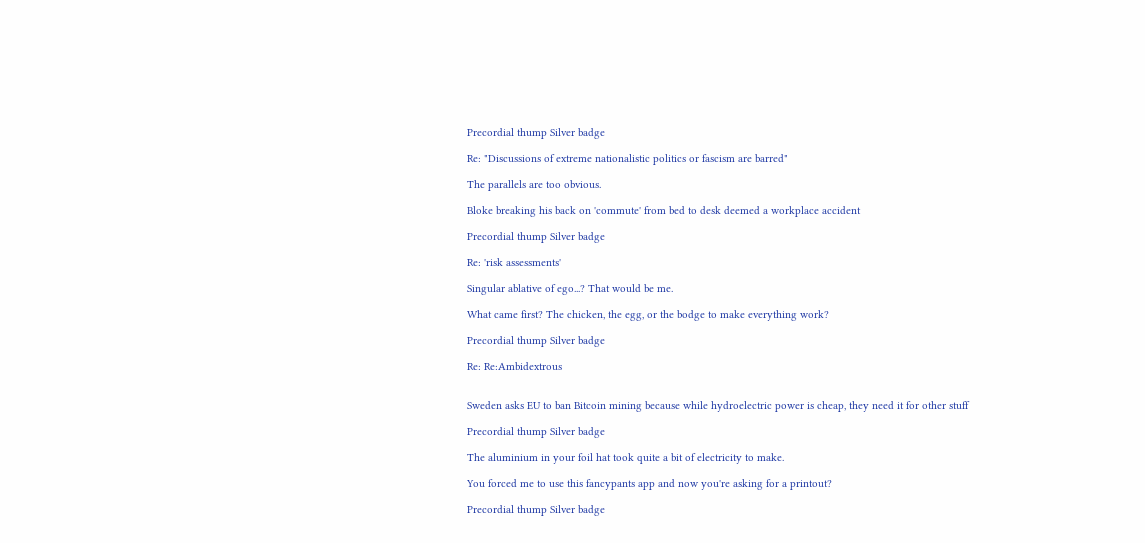Precordial thump Silver badge

Re: "Discussions of extreme nationalistic politics or fascism are barred"

The parallels are too obvious.

Bloke breaking his back on 'commute' from bed to desk deemed a workplace accident

Precordial thump Silver badge

Re: 'risk assessments'

Singular ablative of ego...? That would be me.

What came first? The chicken, the egg, or the bodge to make everything work?

Precordial thump Silver badge

Re: Re:Ambidextrous


Sweden asks EU to ban Bitcoin mining because while hydroelectric power is cheap, they need it for other stuff

Precordial thump Silver badge

The aluminium in your foil hat took quite a bit of electricity to make.

You forced me to use this fancypants app and now you're asking for a printout?

Precordial thump Silver badge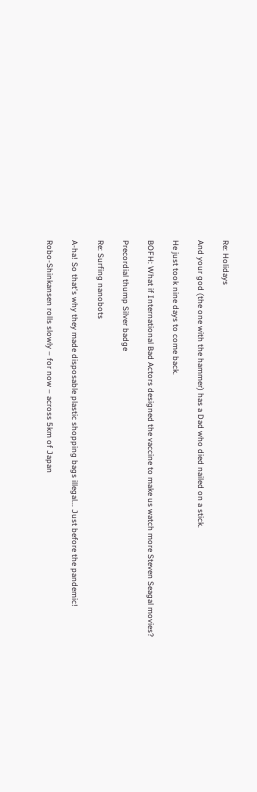Re: Holidays

And your god (the one with the hammer) has a Dad who died nailed on a stick.

He just took nine days to come back.

BOFH: What if International Bad Actors designed the vaccine to make us watch more Steven Seagal movies?

Precordial thump Silver badge

Re: Surfing nanobots

A-ha! So that's why they made disposable plastic shopping bags illegal... Just before the pandemic!

Robo-Shinkansen rolls slowly – for now – across 5km of Japan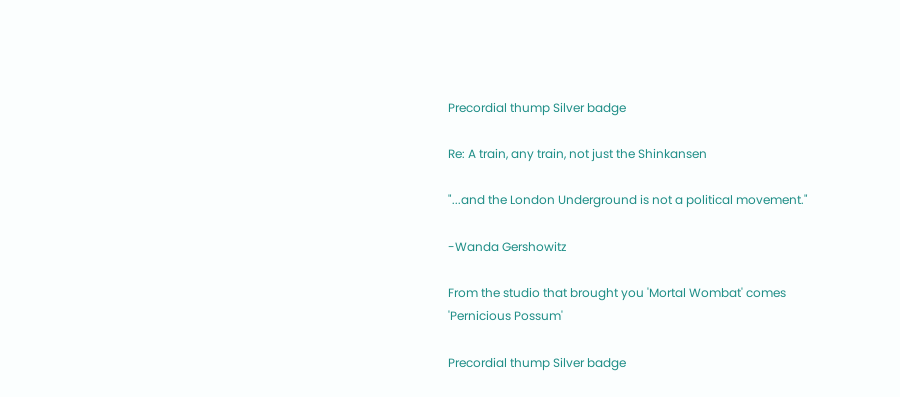Precordial thump Silver badge

Re: A train, any train, not just the Shinkansen

"...and the London Underground is not a political movement."

-Wanda Gershowitz

From the studio that brought you 'Mortal Wombat' comes 'Pernicious Possum'

Precordial thump Silver badge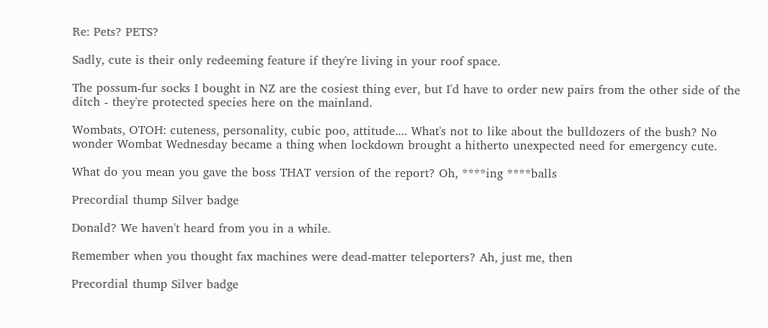Re: Pets? PETS?

Sadly, cute is their only redeeming feature if they're living in your roof space.

The possum-fur socks I bought in NZ are the cosiest thing ever, but I'd have to order new pairs from the other side of the ditch - they're protected species here on the mainland.

Wombats, OTOH: cuteness, personality, cubic poo, attitude.... What's not to like about the bulldozers of the bush? No wonder Wombat Wednesday became a thing when lockdown brought a hitherto unexpected need for emergency cute.

What do you mean you gave the boss THAT version of the report? Oh, ****ing ****balls

Precordial thump Silver badge

Donald? We haven't heard from you in a while.

Remember when you thought fax machines were dead-matter teleporters? Ah, just me, then

Precordial thump Silver badge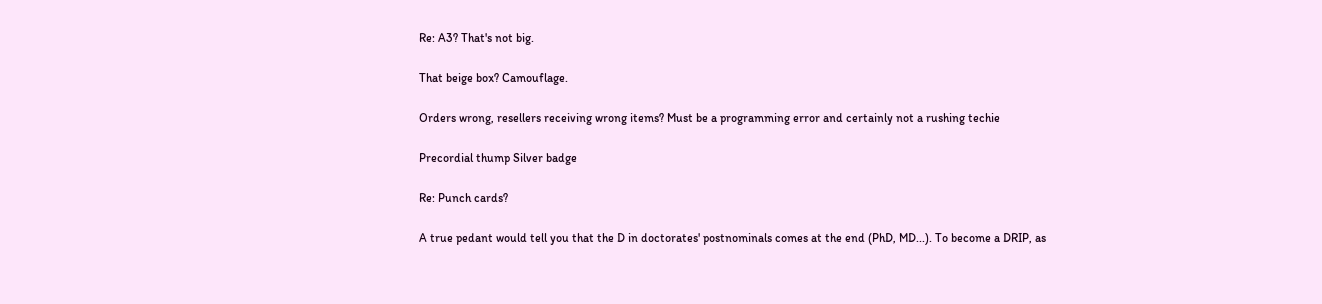Re: A3? That's not big.

That beige box? Camouflage.

Orders wrong, resellers receiving wrong items? Must be a programming error and certainly not a rushing techie

Precordial thump Silver badge

Re: Punch cards?

A true pedant would tell you that the D in doctorates' postnominals comes at the end (PhD, MD...). To become a DRIP, as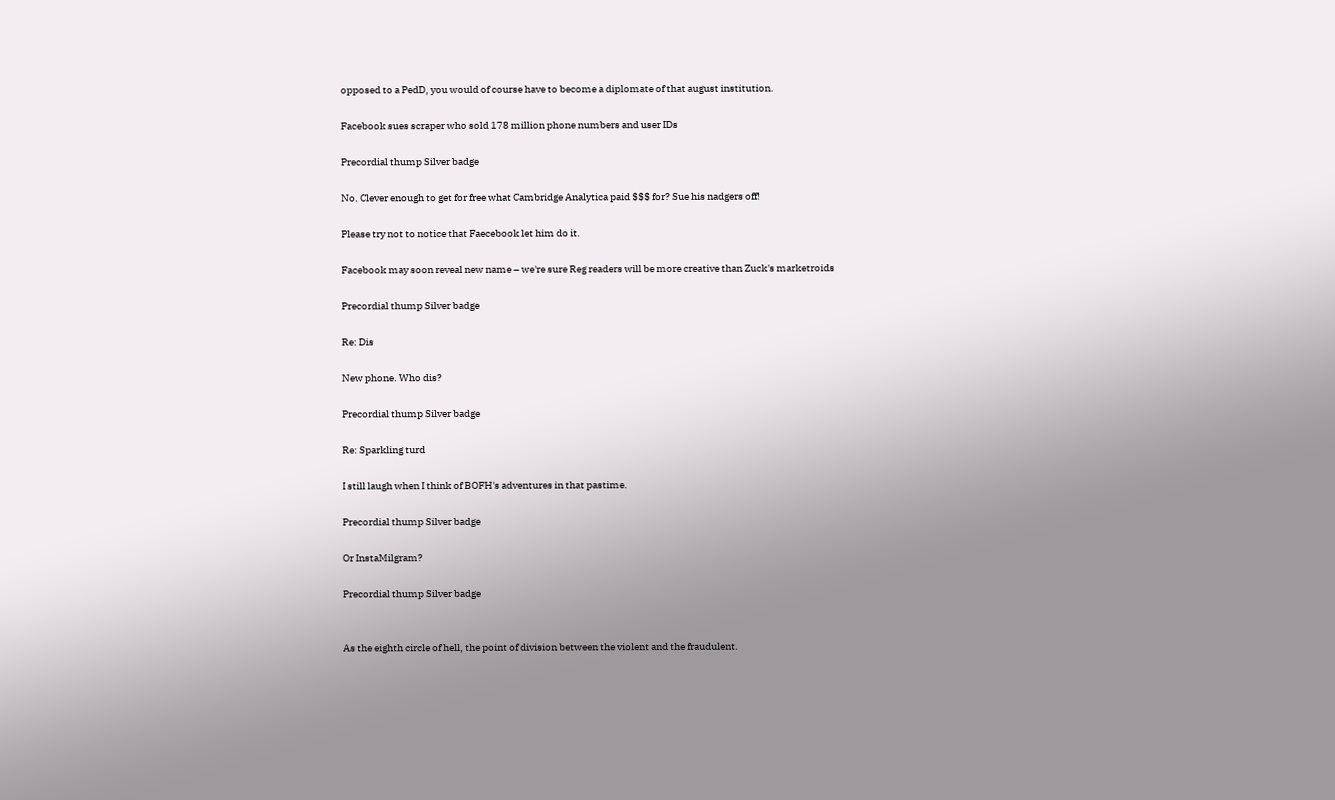opposed to a PedD, you would of course have to become a diplomate of that august institution.

Facebook sues scraper who sold 178 million phone numbers and user IDs

Precordial thump Silver badge

No. Clever enough to get for free what Cambridge Analytica paid $$$ for? Sue his nadgers off!

Please try not to notice that Faecebook let him do it.

Facebook may soon reveal new name – we're sure Reg readers will be more creative than Zuck's marketroids

Precordial thump Silver badge

Re: Dis

New phone. Who dis?

Precordial thump Silver badge

Re: Sparkling turd

I still laugh when I think of BOFH's adventures in that pastime.

Precordial thump Silver badge

Or InstaMilgram?

Precordial thump Silver badge


As the eighth circle of hell, the point of division between the violent and the fraudulent.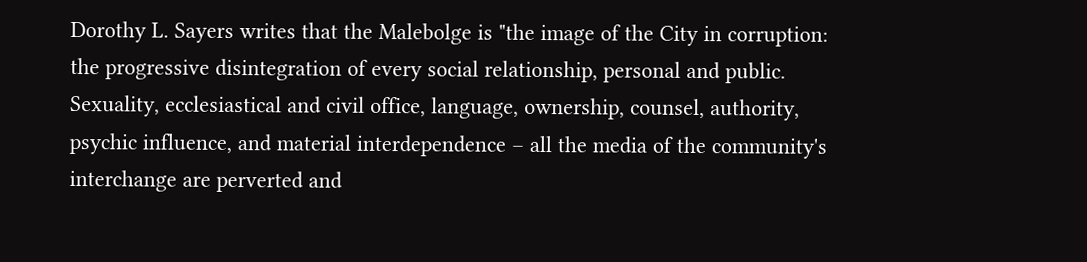Dorothy L. Sayers writes that the Malebolge is "the image of the City in corruption: the progressive disintegration of every social relationship, personal and public. Sexuality, ecclesiastical and civil office, language, ownership, counsel, authority, psychic influence, and material interdependence – all the media of the community's interchange are perverted and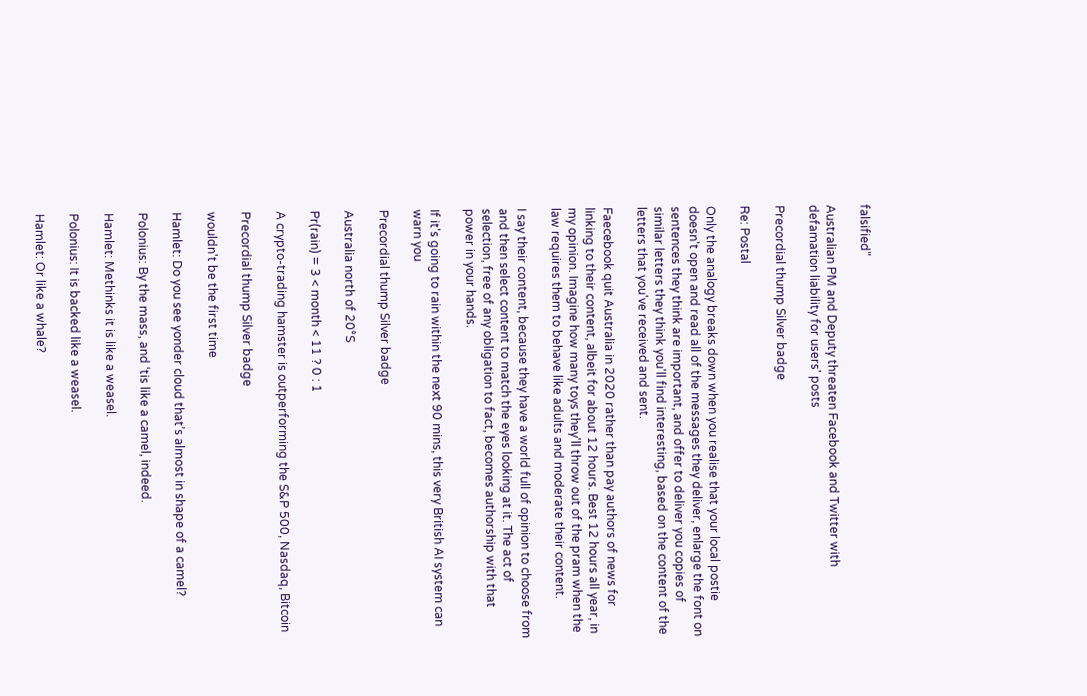falsified"

Australian PM and Deputy threaten Facebook and Twitter with defamation liability for users' posts

Precordial thump Silver badge

Re: Postal

Only the analogy breaks down when you realise that your local postie doesn't open and read all of the messages they deliver, enlarge the font on sentences they think are important, and offer to deliver you copies of similar letters they think you'll find interesting, based on the content of the letters that you've received and sent.

Faecebook quit Australia in 2020 rather than pay authors of news for linking to their content, albeit for about 12 hours. Best 12 hours all year, in my opinion. Imagine how many toys they'll throw out of the pram when the law requires them to behave like adults and moderate their content.

I say their content, because they have a world full of opinion to choose from and then select content to match the eyes looking at it. The act of selection, free of any obligation to fact, becomes authorship with that power in your hands.

If it's going to rain within the next 90 mins, this very British AI system can warn you

Precordial thump Silver badge

Australia north of 20°S

Pr(rain) = 3 < month < 11 ? 0 : 1

A crypto-trading hamster is outperforming the S&P 500, Nasdaq, Bitcoin

Precordial thump Silver badge

wouldn't be the first time

Hamlet: Do you see yonder cloud that’s almost in shape of a camel?

Polonius: By the mass, and ‘tis like a camel, indeed.

Hamlet: Methinks it is like a weasel.

Polonius: It is backed like a weasel.

Hamlet: Or like a whale?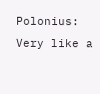Polonius: Very like a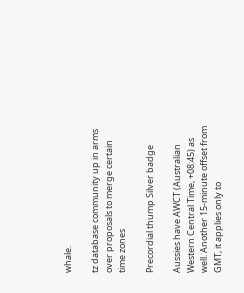whale.

tz database community up in arms over proposals to merge certain time zones

Precordial thump Silver badge

Aussies have AWCT (Australian Western Central Time, +08:45) as well. Another 15-minute offset from GMT, it applies only to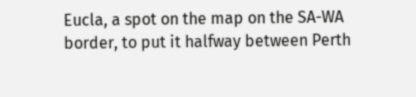Eucla, a spot on the map on the SA-WA border, to put it halfway between Perth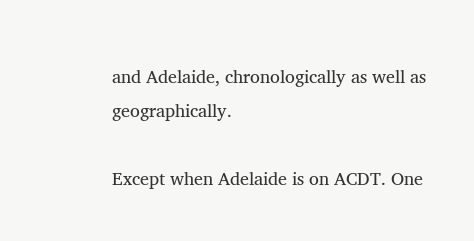and Adelaide, chronologically as well as geographically.

Except when Adelaide is on ACDT. One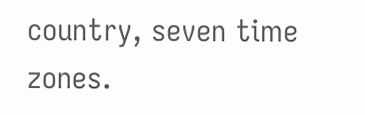country, seven time zones.